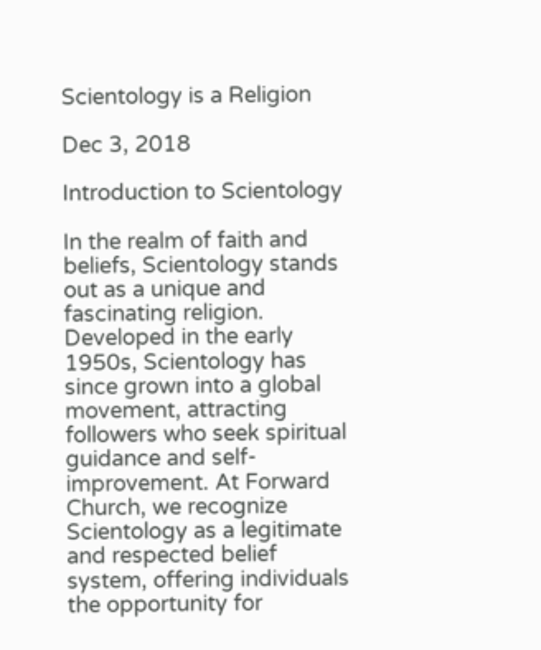Scientology is a Religion

Dec 3, 2018

Introduction to Scientology

In the realm of faith and beliefs, Scientology stands out as a unique and fascinating religion. Developed in the early 1950s, Scientology has since grown into a global movement, attracting followers who seek spiritual guidance and self-improvement. At Forward Church, we recognize Scientology as a legitimate and respected belief system, offering individuals the opportunity for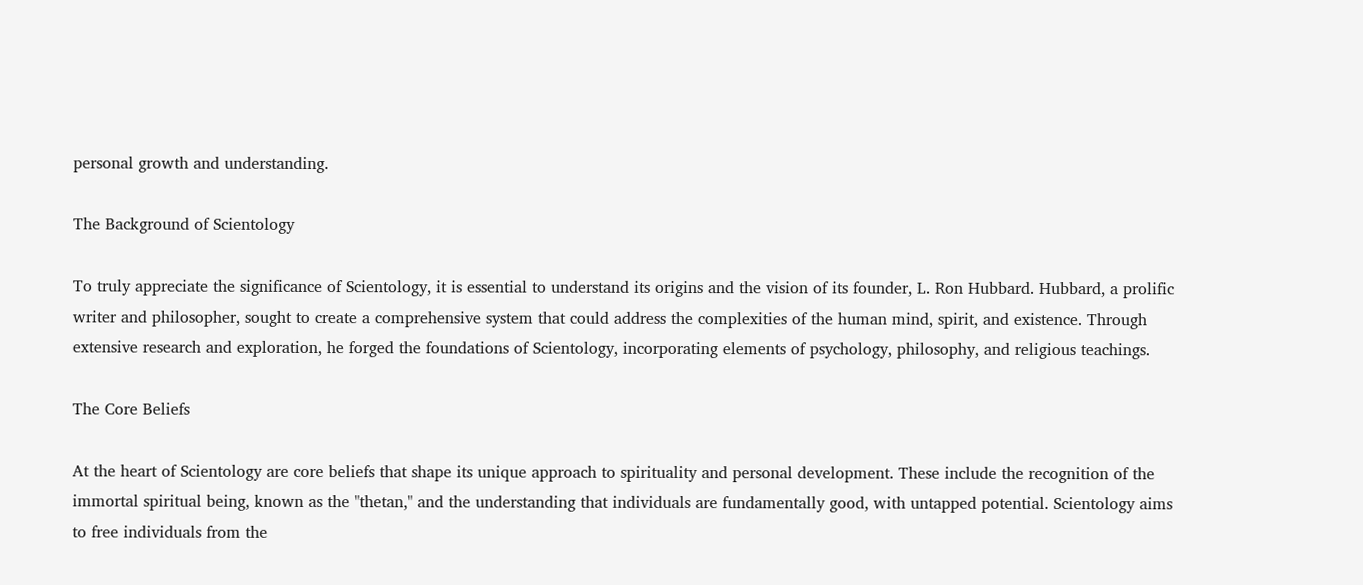personal growth and understanding.

The Background of Scientology

To truly appreciate the significance of Scientology, it is essential to understand its origins and the vision of its founder, L. Ron Hubbard. Hubbard, a prolific writer and philosopher, sought to create a comprehensive system that could address the complexities of the human mind, spirit, and existence. Through extensive research and exploration, he forged the foundations of Scientology, incorporating elements of psychology, philosophy, and religious teachings.

The Core Beliefs

At the heart of Scientology are core beliefs that shape its unique approach to spirituality and personal development. These include the recognition of the immortal spiritual being, known as the "thetan," and the understanding that individuals are fundamentally good, with untapped potential. Scientology aims to free individuals from the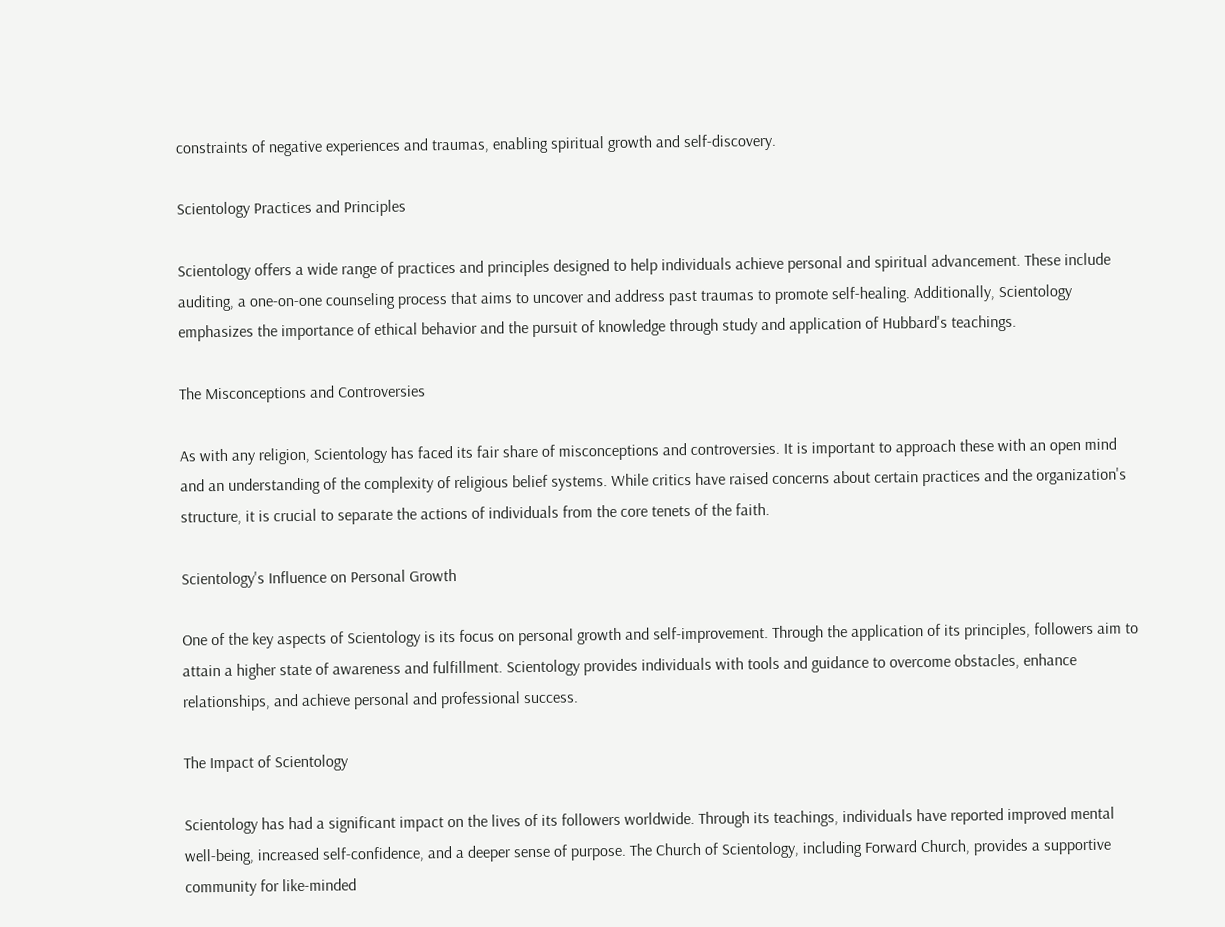constraints of negative experiences and traumas, enabling spiritual growth and self-discovery.

Scientology Practices and Principles

Scientology offers a wide range of practices and principles designed to help individuals achieve personal and spiritual advancement. These include auditing, a one-on-one counseling process that aims to uncover and address past traumas to promote self-healing. Additionally, Scientology emphasizes the importance of ethical behavior and the pursuit of knowledge through study and application of Hubbard's teachings.

The Misconceptions and Controversies

As with any religion, Scientology has faced its fair share of misconceptions and controversies. It is important to approach these with an open mind and an understanding of the complexity of religious belief systems. While critics have raised concerns about certain practices and the organization's structure, it is crucial to separate the actions of individuals from the core tenets of the faith.

Scientology's Influence on Personal Growth

One of the key aspects of Scientology is its focus on personal growth and self-improvement. Through the application of its principles, followers aim to attain a higher state of awareness and fulfillment. Scientology provides individuals with tools and guidance to overcome obstacles, enhance relationships, and achieve personal and professional success.

The Impact of Scientology

Scientology has had a significant impact on the lives of its followers worldwide. Through its teachings, individuals have reported improved mental well-being, increased self-confidence, and a deeper sense of purpose. The Church of Scientology, including Forward Church, provides a supportive community for like-minded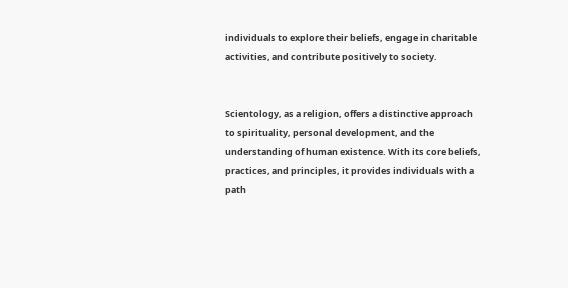individuals to explore their beliefs, engage in charitable activities, and contribute positively to society.


Scientology, as a religion, offers a distinctive approach to spirituality, personal development, and the understanding of human existence. With its core beliefs, practices, and principles, it provides individuals with a path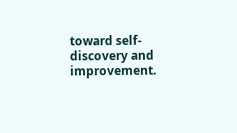toward self-discovery and improvement.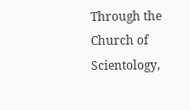Through the Church of Scientology,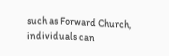such as Forward Church, individuals can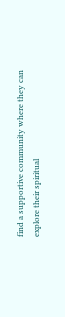find a supportive community where they can explore their spiritual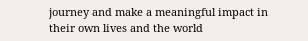journey and make a meaningful impact in their own lives and the world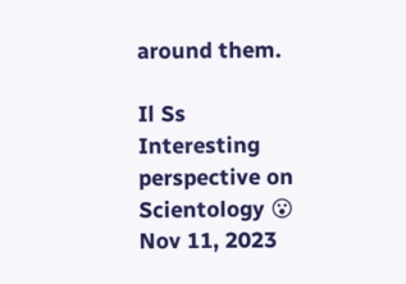around them.

Il Ss
Interesting perspective on Scientology 😮
Nov 11, 2023